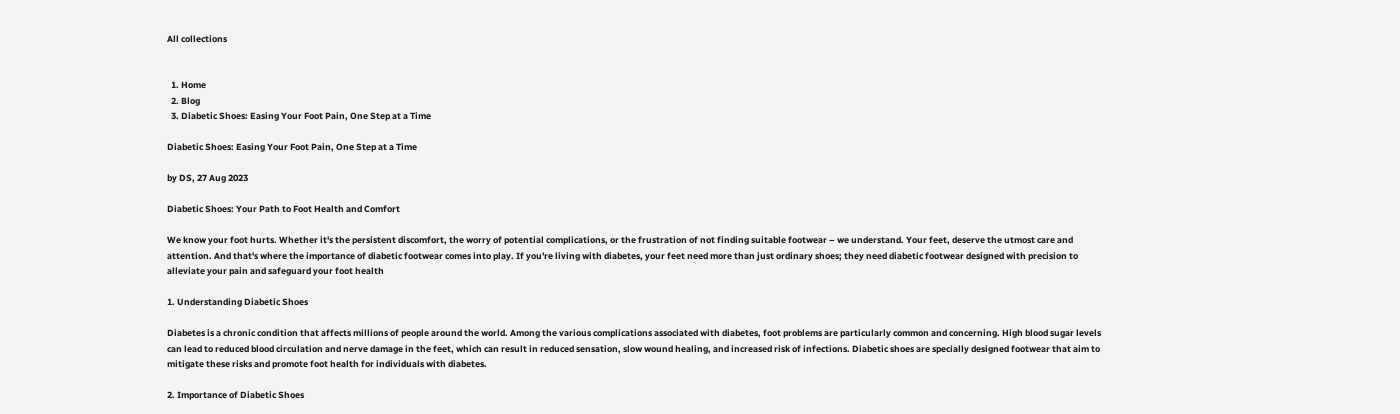All collections


  1. Home
  2. Blog
  3. Diabetic Shoes: Easing Your Foot Pain, One Step at a Time

Diabetic Shoes: Easing Your Foot Pain, One Step at a Time

by DS, 27 Aug 2023

Diabetic Shoes: Your Path to Foot Health and Comfort

We know your foot hurts. Whether it's the persistent discomfort, the worry of potential complications, or the frustration of not finding suitable footwear – we understand. Your feet, deserve the utmost care and attention. And that's where the importance of diabetic footwear comes into play. If you're living with diabetes, your feet need more than just ordinary shoes; they need diabetic footwear designed with precision to alleviate your pain and safeguard your foot health

1. Understanding Diabetic Shoes

Diabetes is a chronic condition that affects millions of people around the world. Among the various complications associated with diabetes, foot problems are particularly common and concerning. High blood sugar levels can lead to reduced blood circulation and nerve damage in the feet, which can result in reduced sensation, slow wound healing, and increased risk of infections. Diabetic shoes are specially designed footwear that aim to mitigate these risks and promote foot health for individuals with diabetes.

2. Importance of Diabetic Shoes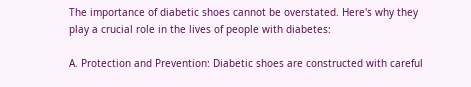The importance of diabetic shoes cannot be overstated. Here's why they play a crucial role in the lives of people with diabetes:

A. Protection and Prevention: Diabetic shoes are constructed with careful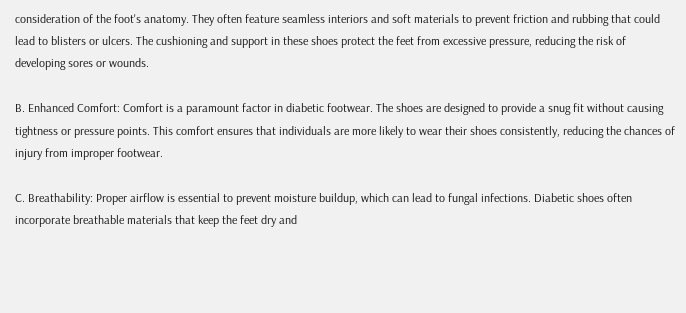consideration of the foot's anatomy. They often feature seamless interiors and soft materials to prevent friction and rubbing that could lead to blisters or ulcers. The cushioning and support in these shoes protect the feet from excessive pressure, reducing the risk of developing sores or wounds.

B. Enhanced Comfort: Comfort is a paramount factor in diabetic footwear. The shoes are designed to provide a snug fit without causing tightness or pressure points. This comfort ensures that individuals are more likely to wear their shoes consistently, reducing the chances of injury from improper footwear.

C. Breathability: Proper airflow is essential to prevent moisture buildup, which can lead to fungal infections. Diabetic shoes often incorporate breathable materials that keep the feet dry and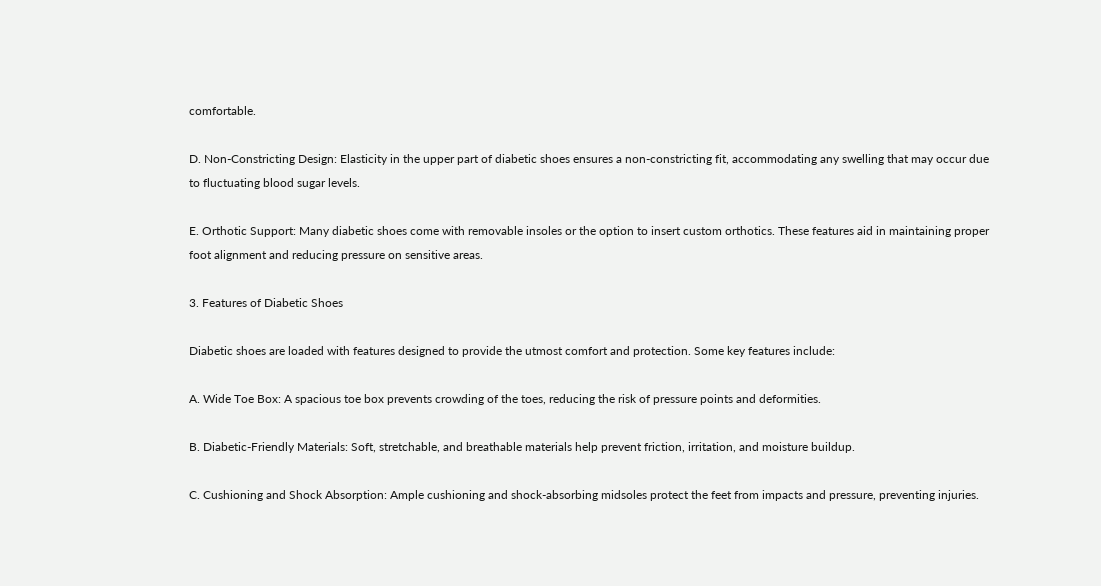comfortable.

D. Non-Constricting Design: Elasticity in the upper part of diabetic shoes ensures a non-constricting fit, accommodating any swelling that may occur due to fluctuating blood sugar levels.

E. Orthotic Support: Many diabetic shoes come with removable insoles or the option to insert custom orthotics. These features aid in maintaining proper foot alignment and reducing pressure on sensitive areas.

3. Features of Diabetic Shoes

Diabetic shoes are loaded with features designed to provide the utmost comfort and protection. Some key features include:

A. Wide Toe Box: A spacious toe box prevents crowding of the toes, reducing the risk of pressure points and deformities.

B. Diabetic-Friendly Materials: Soft, stretchable, and breathable materials help prevent friction, irritation, and moisture buildup.

C. Cushioning and Shock Absorption: Ample cushioning and shock-absorbing midsoles protect the feet from impacts and pressure, preventing injuries.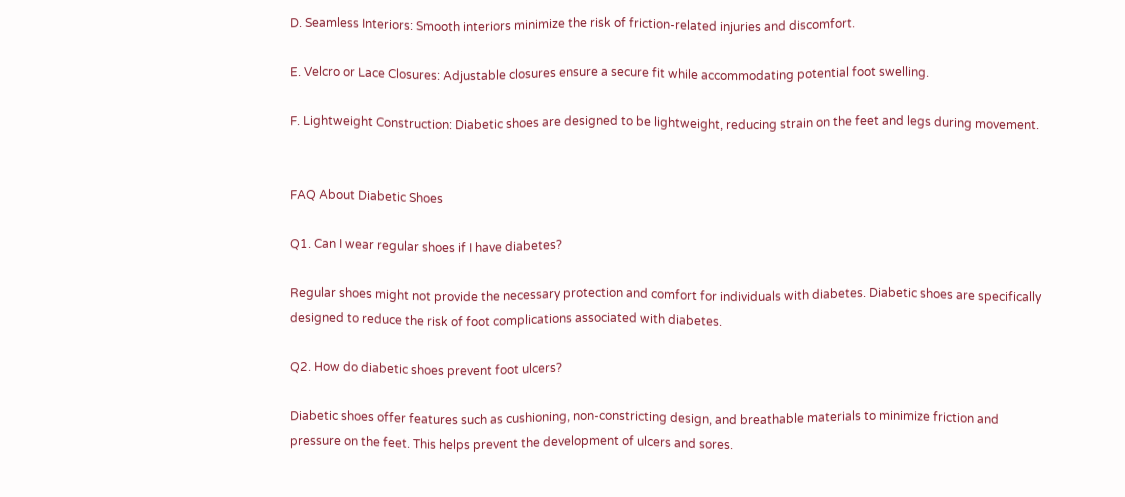D. Seamless Interiors: Smooth interiors minimize the risk of friction-related injuries and discomfort.

E. Velcro or Lace Closures: Adjustable closures ensure a secure fit while accommodating potential foot swelling.

F. Lightweight Construction: Diabetic shoes are designed to be lightweight, reducing strain on the feet and legs during movement.


FAQ About Diabetic Shoes

Q1. Can I wear regular shoes if I have diabetes?

Regular shoes might not provide the necessary protection and comfort for individuals with diabetes. Diabetic shoes are specifically designed to reduce the risk of foot complications associated with diabetes.

Q2. How do diabetic shoes prevent foot ulcers?

Diabetic shoes offer features such as cushioning, non-constricting design, and breathable materials to minimize friction and pressure on the feet. This helps prevent the development of ulcers and sores.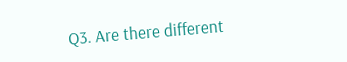Q3. Are there different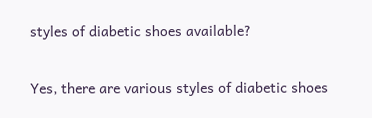styles of diabetic shoes available?

Yes, there are various styles of diabetic shoes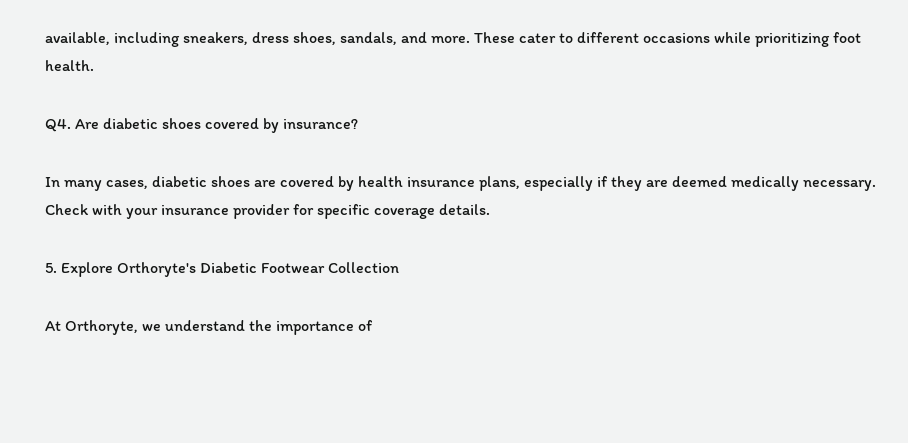available, including sneakers, dress shoes, sandals, and more. These cater to different occasions while prioritizing foot health.

Q4. Are diabetic shoes covered by insurance?

In many cases, diabetic shoes are covered by health insurance plans, especially if they are deemed medically necessary. Check with your insurance provider for specific coverage details.

5. Explore Orthoryte's Diabetic Footwear Collection

At Orthoryte, we understand the importance of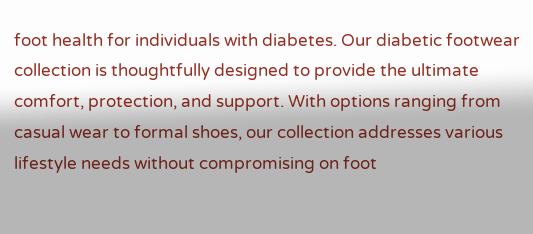foot health for individuals with diabetes. Our diabetic footwear collection is thoughtfully designed to provide the ultimate comfort, protection, and support. With options ranging from casual wear to formal shoes, our collection addresses various lifestyle needs without compromising on foot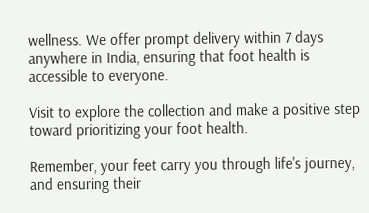wellness. We offer prompt delivery within 7 days anywhere in India, ensuring that foot health is accessible to everyone.

Visit to explore the collection and make a positive step toward prioritizing your foot health.

Remember, your feet carry you through life's journey, and ensuring their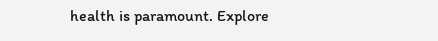health is paramount. Explore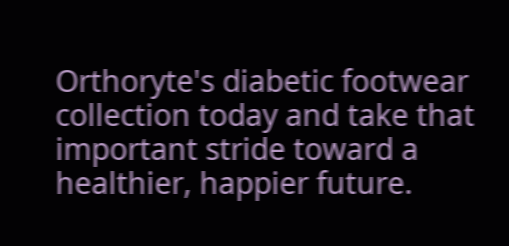Orthoryte's diabetic footwear collection today and take that important stride toward a healthier, happier future.